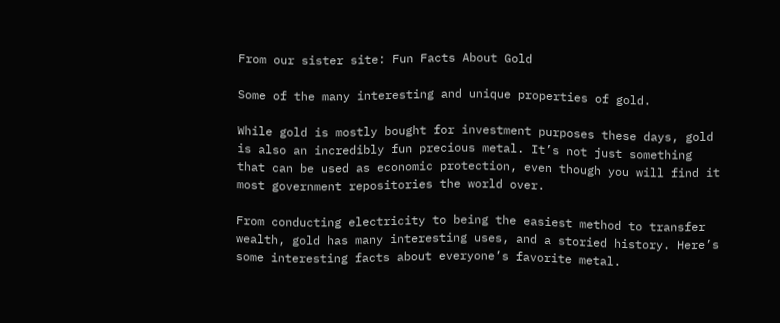From our sister site: Fun Facts About Gold

Some of the many interesting and unique properties of gold.

While gold is mostly bought for investment purposes these days, gold is also an incredibly fun precious metal. It’s not just something that can be used as economic protection, even though you will find it most government repositories the world over.

From conducting electricity to being the easiest method to transfer wealth, gold has many interesting uses, and a storied history. Here’s some interesting facts about everyone’s favorite metal.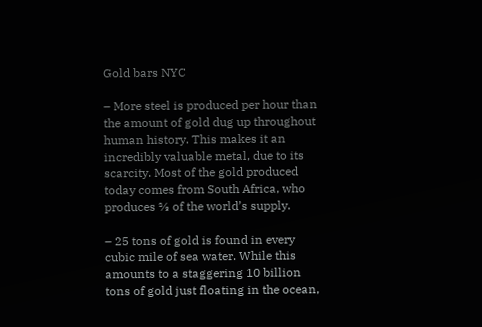Gold bars NYC

– More steel is produced per hour than the amount of gold dug up throughout human history. This makes it an incredibly valuable metal, due to its scarcity. Most of the gold produced today comes from South Africa, who produces ⅔ of the world’s supply.

– 25 tons of gold is found in every cubic mile of sea water. While this amounts to a staggering 10 billion tons of gold just floating in the ocean,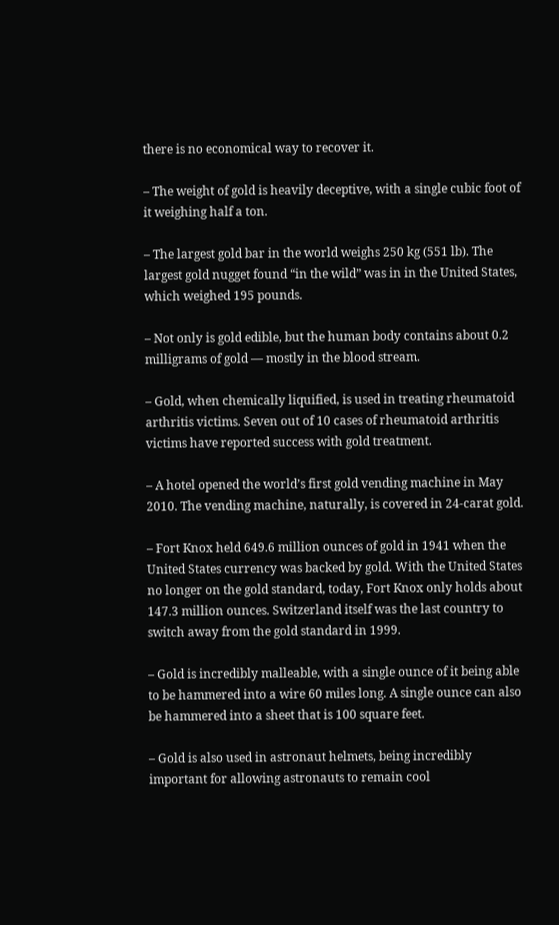there is no economical way to recover it.

– The weight of gold is heavily deceptive, with a single cubic foot of it weighing half a ton.

– The largest gold bar in the world weighs 250 kg (551 lb). The largest gold nugget found “in the wild” was in in the United States, which weighed 195 pounds.

– Not only is gold edible, but the human body contains about 0.2 milligrams of gold — mostly in the blood stream.

– Gold, when chemically liquified, is used in treating rheumatoid arthritis victims. Seven out of 10 cases of rheumatoid arthritis victims have reported success with gold treatment.

– A hotel opened the world’s first gold vending machine in May 2010. The vending machine, naturally, is covered in 24-carat gold.

– Fort Knox held 649.6 million ounces of gold in 1941 when the United States currency was backed by gold. With the United States no longer on the gold standard, today, Fort Knox only holds about 147.3 million ounces. Switzerland itself was the last country to switch away from the gold standard in 1999.

– Gold is incredibly malleable, with a single ounce of it being able to be hammered into a wire 60 miles long. A single ounce can also be hammered into a sheet that is 100 square feet.

– Gold is also used in astronaut helmets, being incredibly important for allowing astronauts to remain cool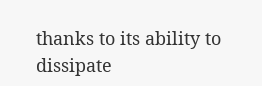thanks to its ability to dissipate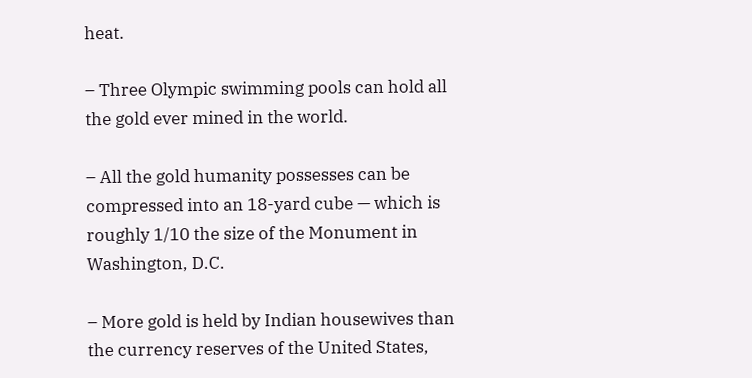heat.

– Three Olympic swimming pools can hold all the gold ever mined in the world.

– All the gold humanity possesses can be compressed into an 18-yard cube — which is roughly 1/10 the size of the Monument in Washington, D.C.

– More gold is held by Indian housewives than the currency reserves of the United States,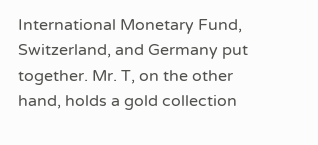International Monetary Fund, Switzerland, and Germany put together. Mr. T, on the other hand, holds a gold collection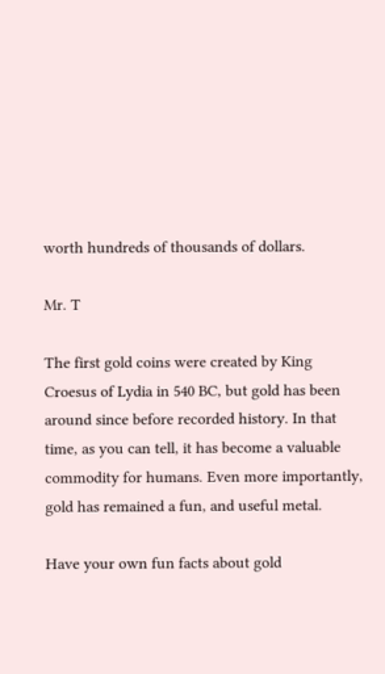worth hundreds of thousands of dollars.

Mr. T

The first gold coins were created by King Croesus of Lydia in 540 BC, but gold has been around since before recorded history. In that time, as you can tell, it has become a valuable commodity for humans. Even more importantly, gold has remained a fun, and useful metal.

Have your own fun facts about gold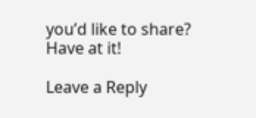you’d like to share? Have at it!

Leave a Reply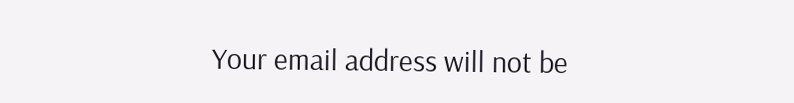Your email address will not be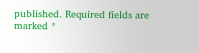published. Required fields are marked *